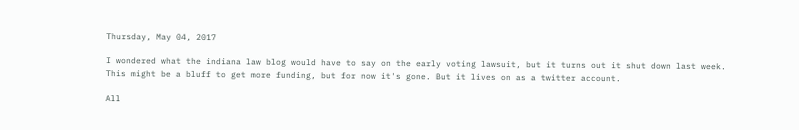Thursday, May 04, 2017

I wondered what the indiana law blog would have to say on the early voting lawsuit, but it turns out it shut down last week. This might be a bluff to get more funding, but for now it's gone. But it lives on as a twitter account.

All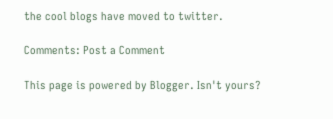the cool blogs have moved to twitter.

Comments: Post a Comment

This page is powered by Blogger. Isn't yours?